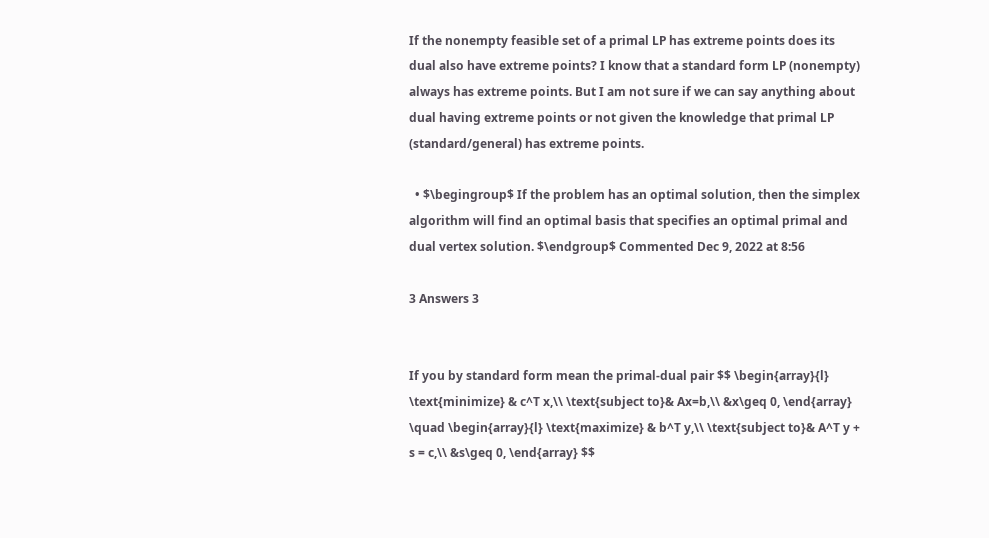If the nonempty feasible set of a primal LP has extreme points does its dual also have extreme points? I know that a standard form LP (nonempty) always has extreme points. But I am not sure if we can say anything about dual having extreme points or not given the knowledge that primal LP (standard/general) has extreme points.

  • $\begingroup$ If the problem has an optimal solution, then the simplex algorithm will find an optimal basis that specifies an optimal primal and dual vertex solution. $\endgroup$ Commented Dec 9, 2022 at 8:56

3 Answers 3


If you by standard form mean the primal-dual pair $$ \begin{array}{l} \text{minimize} & c^T x,\\ \text{subject to}& Ax=b,\\ &x\geq 0, \end{array} \quad \begin{array}{l} \text{maximize} & b^T y,\\ \text{subject to}& A^T y + s = c,\\ &s\geq 0, \end{array} $$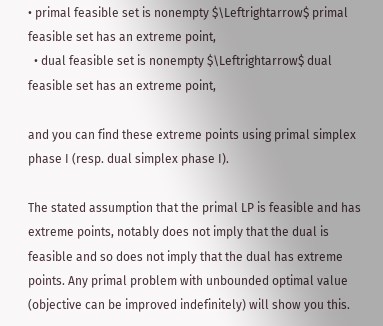• primal feasible set is nonempty $\Leftrightarrow$ primal feasible set has an extreme point,
  • dual feasible set is nonempty $\Leftrightarrow$ dual feasible set has an extreme point,

and you can find these extreme points using primal simplex phase I (resp. dual simplex phase I).

The stated assumption that the primal LP is feasible and has extreme points, notably does not imply that the dual is feasible and so does not imply that the dual has extreme points. Any primal problem with unbounded optimal value (objective can be improved indefinitely) will show you this.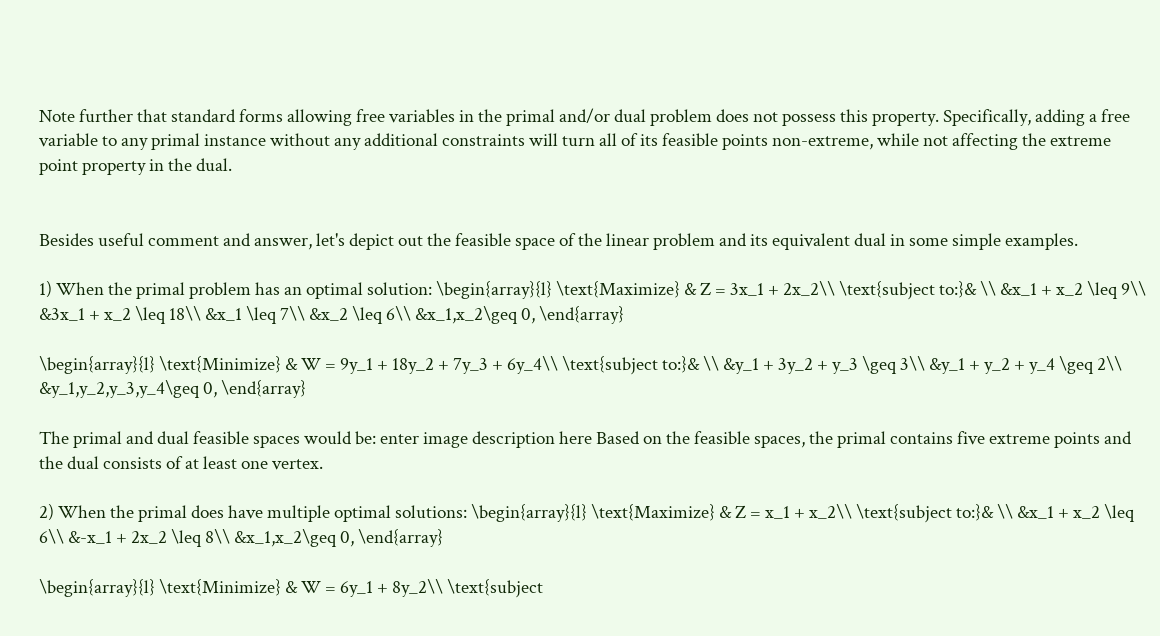Note further that standard forms allowing free variables in the primal and/or dual problem does not possess this property. Specifically, adding a free variable to any primal instance without any additional constraints will turn all of its feasible points non-extreme, while not affecting the extreme point property in the dual.


Besides useful comment and answer, let's depict out the feasible space of the linear problem and its equivalent dual in some simple examples.

1) When the primal problem has an optimal solution: \begin{array}{l} \text{Maximize} & Z = 3x_1 + 2x_2\\ \text{subject to:}& \\ &x_1 + x_2 \leq 9\\ &3x_1 + x_2 \leq 18\\ &x_1 \leq 7\\ &x_2 \leq 6\\ &x_1,x_2\geq 0, \end{array}

\begin{array}{l} \text{Minimize} & W = 9y_1 + 18y_2 + 7y_3 + 6y_4\\ \text{subject to:}& \\ &y_1 + 3y_2 + y_3 \geq 3\\ &y_1 + y_2 + y_4 \geq 2\\ &y_1,y_2,y_3,y_4\geq 0, \end{array}

The primal and dual feasible spaces would be: enter image description here Based on the feasible spaces, the primal contains five extreme points and the dual consists of at least one vertex.

2) When the primal does have multiple optimal solutions: \begin{array}{l} \text{Maximize} & Z = x_1 + x_2\\ \text{subject to:}& \\ &x_1 + x_2 \leq 6\\ &-x_1 + 2x_2 \leq 8\\ &x_1,x_2\geq 0, \end{array}

\begin{array}{l} \text{Minimize} & W = 6y_1 + 8y_2\\ \text{subject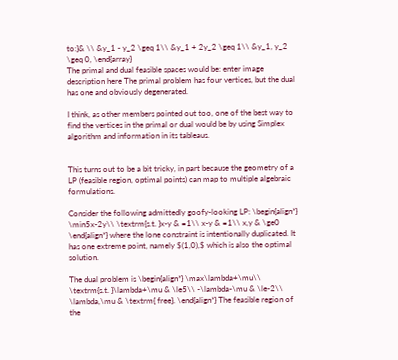to:}& \\ &y_1 - y_2 \geq 1\\ &y_1 + 2y_2 \geq 1\\ &y_1, y_2 \geq 0, \end{array}
The primal and dual feasible spaces would be: enter image description here The primal problem has four vertices, but the dual has one and obviously degenerated.

I think, as other members pointed out too, one of the best way to find the vertices in the primal or dual would be by using Simplex algorithm and information in its tableaus.


This turns out to be a bit tricky, in part because the geometry of a LP (feasible region, optimal points) can map to multiple algebraic formulations.

Consider the following admittedly goofy-looking LP: \begin{align*} \min5x-2y\\ \textrm{s.t. }x-y & =1\\ x-y & =1\\ x,y & \ge0 \end{align*} where the lone constraint is intentionally duplicated. It has one extreme point, namely $(1,0),$ which is also the optimal solution.

The dual problem is \begin{align*} \max\lambda+\mu\\ \textrm{s.t. }\lambda+\mu & \le5\\ -\lambda-\mu & \le-2\\ \lambda,\mu & \textrm{ free}. \end{align*} The feasible region of the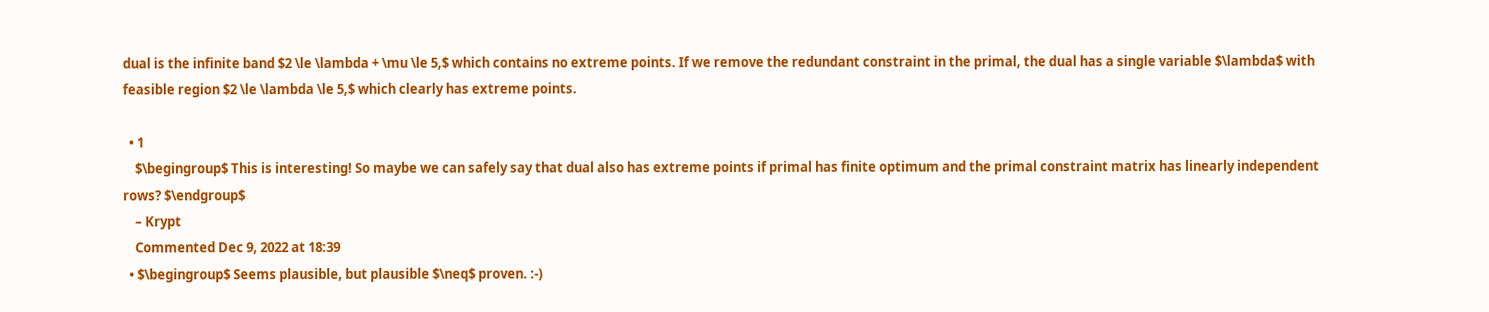dual is the infinite band $2 \le \lambda + \mu \le 5,$ which contains no extreme points. If we remove the redundant constraint in the primal, the dual has a single variable $\lambda$ with feasible region $2 \le \lambda \le 5,$ which clearly has extreme points.

  • 1
    $\begingroup$ This is interesting! So maybe we can safely say that dual also has extreme points if primal has finite optimum and the primal constraint matrix has linearly independent rows? $\endgroup$
    – Krypt
    Commented Dec 9, 2022 at 18:39
  • $\begingroup$ Seems plausible, but plausible $\neq$ proven. :-)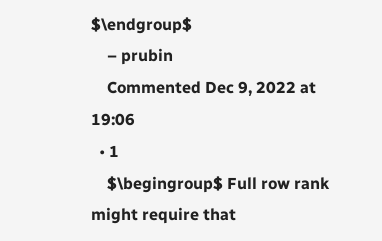$\endgroup$
    – prubin
    Commented Dec 9, 2022 at 19:06
  • 1
    $\begingroup$ Full row rank might require that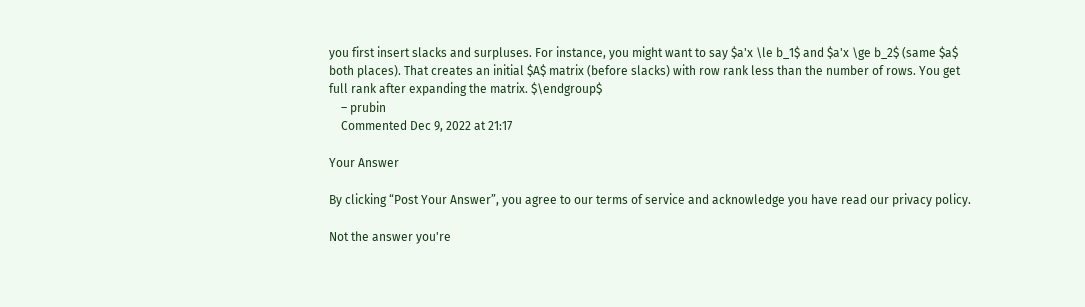you first insert slacks and surpluses. For instance, you might want to say $a'x \le b_1$ and $a'x \ge b_2$ (same $a$ both places). That creates an initial $A$ matrix (before slacks) with row rank less than the number of rows. You get full rank after expanding the matrix. $\endgroup$
    – prubin
    Commented Dec 9, 2022 at 21:17

Your Answer

By clicking “Post Your Answer”, you agree to our terms of service and acknowledge you have read our privacy policy.

Not the answer you're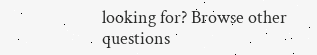looking for? Browse other questions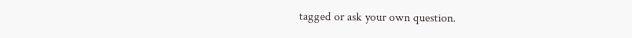tagged or ask your own question.